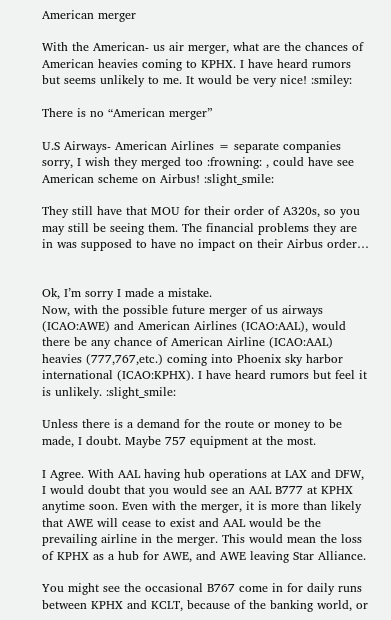American merger

With the American- us air merger, what are the chances of American heavies coming to KPHX. I have heard rumors but seems unlikely to me. It would be very nice! :smiley:

There is no “American merger”

U.S Airways- American Airlines = separate companies sorry, I wish they merged too :frowning: , could have see American scheme on Airbus! :slight_smile:

They still have that MOU for their order of A320s, so you may still be seeing them. The financial problems they are in was supposed to have no impact on their Airbus order…


Ok, I’m sorry I made a mistake.
Now, with the possible future merger of us airways (ICAO:AWE) and American Airlines (ICAO:AAL), would there be any chance of American Airline (ICAO:AAL) heavies (777,767,etc.) coming into Phoenix sky harbor international (ICAO:KPHX). I have heard rumors but feel it is unlikely. :slight_smile:

Unless there is a demand for the route or money to be made, I doubt. Maybe 757 equipment at the most.

I Agree. With AAL having hub operations at LAX and DFW, I would doubt that you would see an AAL B777 at KPHX anytime soon. Even with the merger, it is more than likely that AWE will cease to exist and AAL would be the prevailing airline in the merger. This would mean the loss of KPHX as a hub for AWE, and AWE leaving Star Alliance.

You might see the occasional B767 come in for daily runs between KPHX and KCLT, because of the banking world, or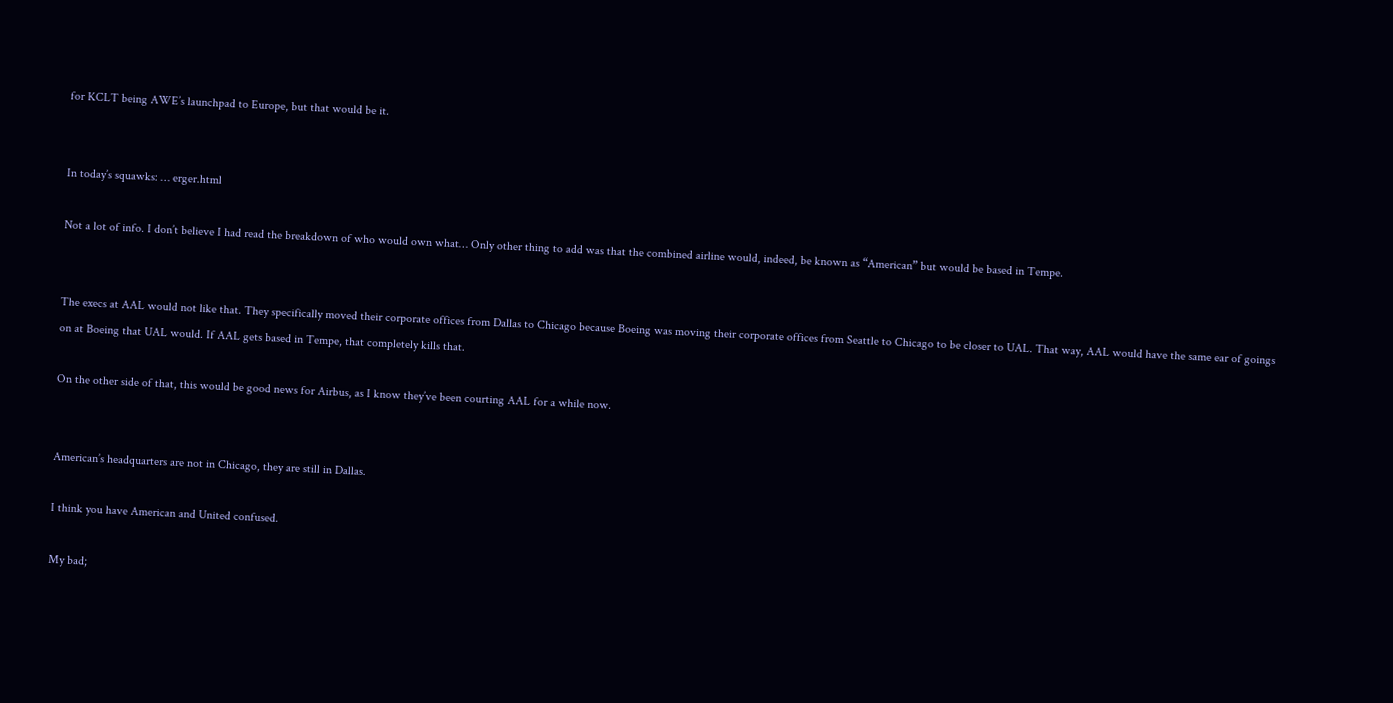for KCLT being AWE’s launchpad to Europe, but that would be it.


In today’s squawks: … erger.html

Not a lot of info. I don’t believe I had read the breakdown of who would own what… Only other thing to add was that the combined airline would, indeed, be known as “American” but would be based in Tempe.


The execs at AAL would not like that. They specifically moved their corporate offices from Dallas to Chicago because Boeing was moving their corporate offices from Seattle to Chicago to be closer to UAL. That way, AAL would have the same ear of goings on at Boeing that UAL would. If AAL gets based in Tempe, that completely kills that.

On the other side of that, this would be good news for Airbus, as I know they’ve been courting AAL for a while now.


American’s headquarters are not in Chicago, they are still in Dallas.

I think you have American and United confused.

My bad;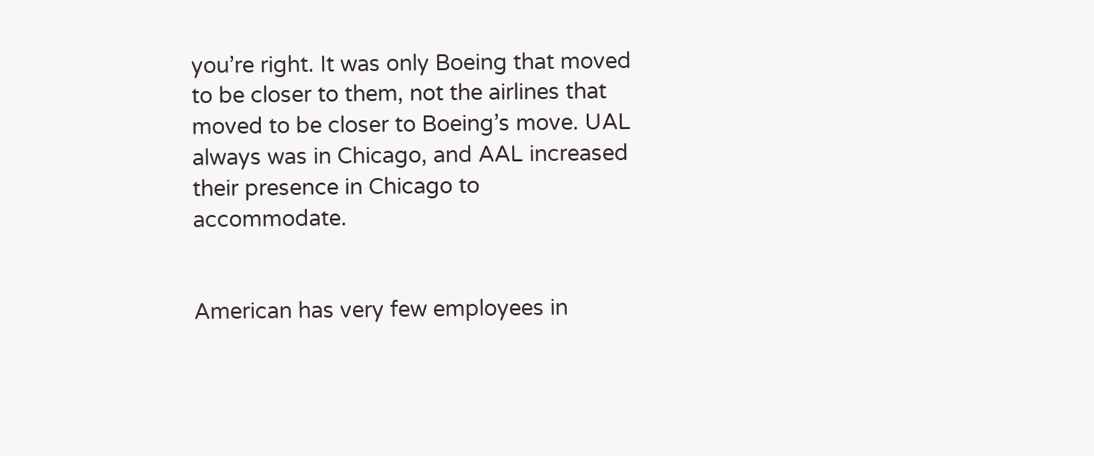you’re right. It was only Boeing that moved to be closer to them, not the airlines that moved to be closer to Boeing’s move. UAL always was in Chicago, and AAL increased their presence in Chicago to accommodate.


American has very few employees in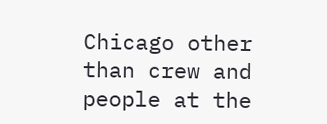Chicago other than crew and people at the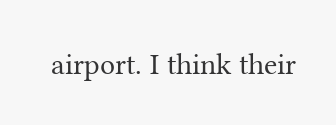airport. I think their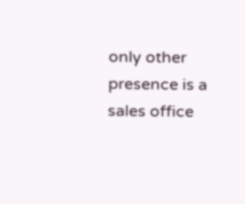only other presence is a sales office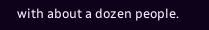with about a dozen people.